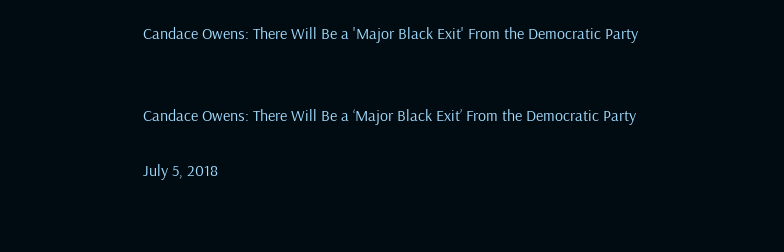Candace Owens: There Will Be a 'Major Black Exit' From the Democratic Party


Candace Owens: There Will Be a ‘Major Black Exit’ From the Democratic Party

July 5, 2018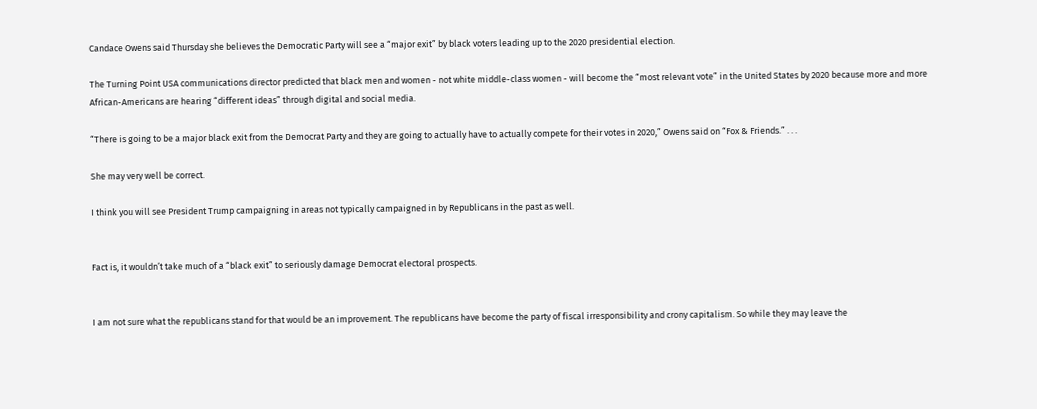Candace Owens said Thursday she believes the Democratic Party will see a “major exit” by black voters leading up to the 2020 presidential election.

The Turning Point USA communications director predicted that black men and women - not white middle-class women - will become the “most relevant vote” in the United States by 2020 because more and more African-Americans are hearing “different ideas” through digital and social media.

“There is going to be a major black exit from the Democrat Party and they are going to actually have to actually compete for their votes in 2020,” Owens said on “Fox & Friends.” . . .

She may very well be correct.

I think you will see President Trump campaigning in areas not typically campaigned in by Republicans in the past as well.


Fact is, it wouldn’t take much of a “black exit” to seriously damage Democrat electoral prospects.


I am not sure what the republicans stand for that would be an improvement. The republicans have become the party of fiscal irresponsibility and crony capitalism. So while they may leave the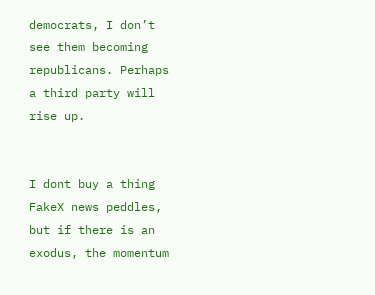democrats, I don’t see them becoming republicans. Perhaps a third party will rise up.


I dont buy a thing FakeX news peddles, but if there is an exodus, the momentum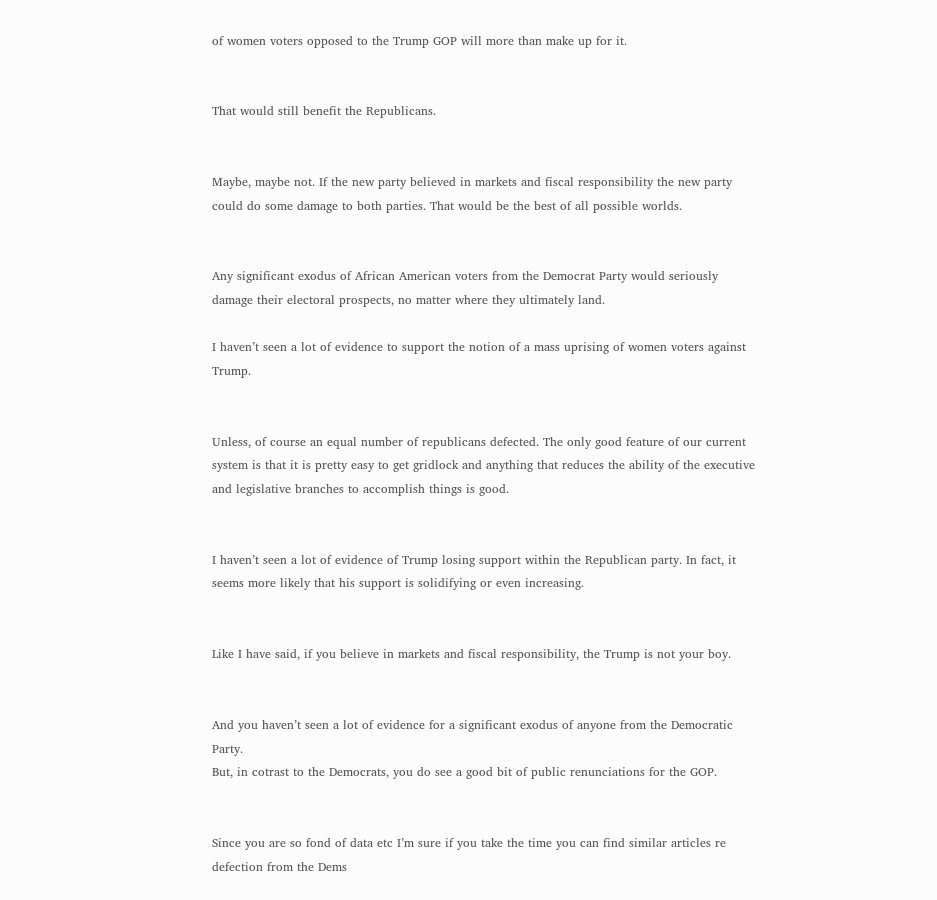of women voters opposed to the Trump GOP will more than make up for it.


That would still benefit the Republicans.


Maybe, maybe not. If the new party believed in markets and fiscal responsibility the new party could do some damage to both parties. That would be the best of all possible worlds.


Any significant exodus of African American voters from the Democrat Party would seriously damage their electoral prospects, no matter where they ultimately land.

I haven’t seen a lot of evidence to support the notion of a mass uprising of women voters against Trump.


Unless, of course an equal number of republicans defected. The only good feature of our current system is that it is pretty easy to get gridlock and anything that reduces the ability of the executive and legislative branches to accomplish things is good.


I haven’t seen a lot of evidence of Trump losing support within the Republican party. In fact, it seems more likely that his support is solidifying or even increasing.


Like I have said, if you believe in markets and fiscal responsibility, the Trump is not your boy.


And you haven’t seen a lot of evidence for a significant exodus of anyone from the Democratic Party.
But, in cotrast to the Democrats, you do see a good bit of public renunciations for the GOP.


Since you are so fond of data etc I’m sure if you take the time you can find similar articles re defection from the Dems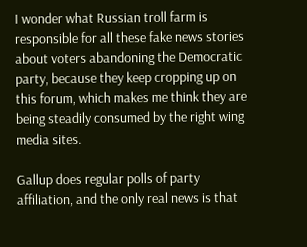I wonder what Russian troll farm is responsible for all these fake news stories about voters abandoning the Democratic party, because they keep cropping up on this forum, which makes me think they are being steadily consumed by the right wing media sites.

Gallup does regular polls of party affiliation, and the only real news is that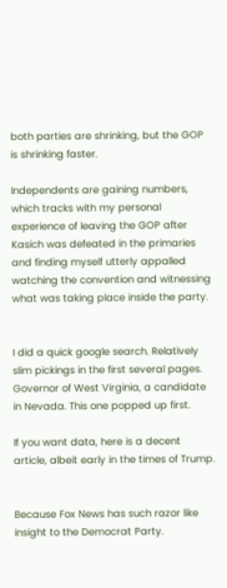both parties are shrinking, but the GOP is shrinking faster.

Independents are gaining numbers, which tracks with my personal experience of leaving the GOP after Kasich was defeated in the primaries and finding myself utterly appalled watching the convention and witnessing what was taking place inside the party.


I did a quick google search. Relatively slim pickings in the first several pages. Governor of West Virginia, a candidate in Nevada. This one popped up first.

If you want data, here is a decent article, albeit early in the times of Trump.


Because Fox News has such razor like insight to the Democrat Party.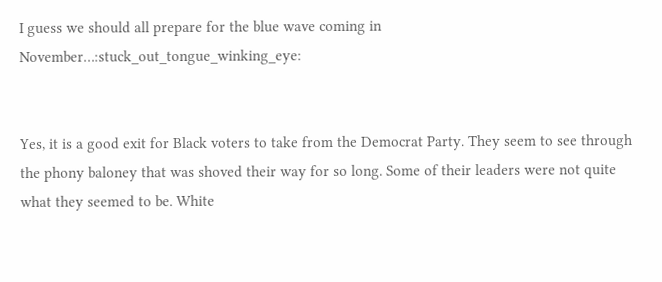I guess we should all prepare for the blue wave coming in November…:stuck_out_tongue_winking_eye:


Yes, it is a good exit for Black voters to take from the Democrat Party. They seem to see through the phony baloney that was shoved their way for so long. Some of their leaders were not quite what they seemed to be. White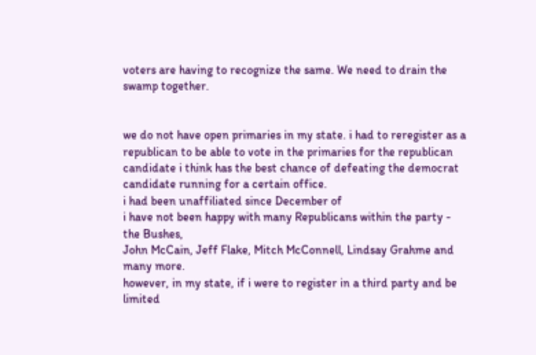voters are having to recognize the same. We need to drain the swamp together.


we do not have open primaries in my state. i had to reregister as a republican to be able to vote in the primaries for the republican candidate i think has the best chance of defeating the democrat candidate running for a certain office.
i had been unaffiliated since December of
i have not been happy with many Republicans within the party - the Bushes,
John McCain, Jeff Flake, Mitch McConnell, Lindsay Grahme and many more.
however, in my state, if i were to register in a third party and be limited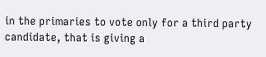in the primaries to vote only for a third party candidate, that is giving a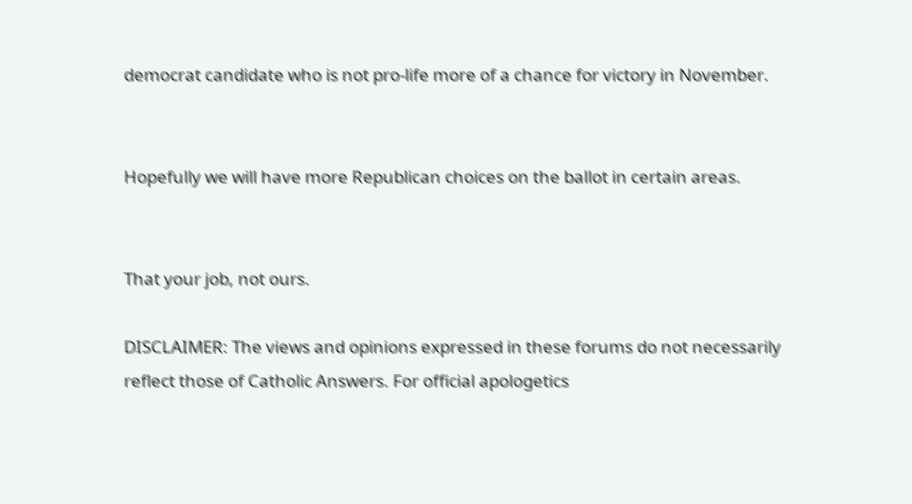democrat candidate who is not pro-life more of a chance for victory in November.


Hopefully we will have more Republican choices on the ballot in certain areas.


That your job, not ours.

DISCLAIMER: The views and opinions expressed in these forums do not necessarily reflect those of Catholic Answers. For official apologetics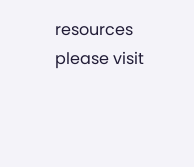resources please visit